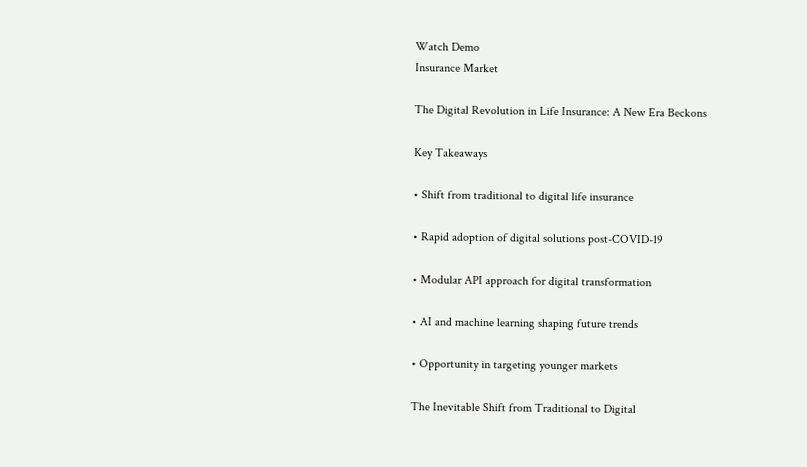Watch Demo
Insurance Market

The Digital Revolution in Life Insurance: A New Era Beckons

Key Takeaways

• Shift from traditional to digital life insurance

• Rapid adoption of digital solutions post-COVID-19

• Modular API approach for digital transformation

• AI and machine learning shaping future trends

• Opportunity in targeting younger markets

The Inevitable Shift from Traditional to Digital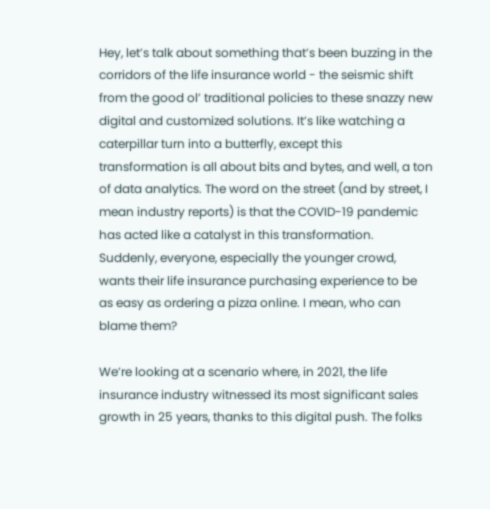Hey, let’s talk about something that’s been buzzing in the corridors of the life insurance world - the seismic shift from the good ol’ traditional policies to these snazzy new digital and customized solutions. It’s like watching a caterpillar turn into a butterfly, except this transformation is all about bits and bytes, and well, a ton of data analytics. The word on the street (and by street, I mean industry reports) is that the COVID-19 pandemic has acted like a catalyst in this transformation. Suddenly, everyone, especially the younger crowd, wants their life insurance purchasing experience to be as easy as ordering a pizza online. I mean, who can blame them?

We’re looking at a scenario where, in 2021, the life insurance industry witnessed its most significant sales growth in 25 years, thanks to this digital push. The folks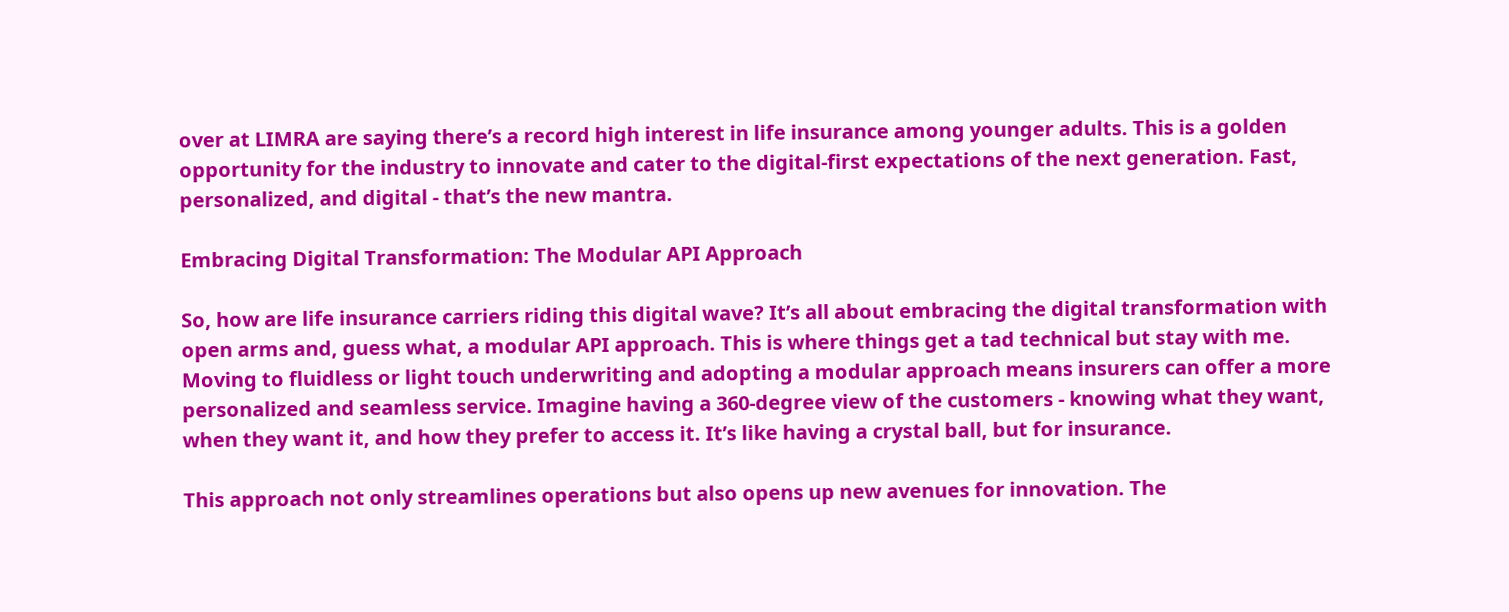over at LIMRA are saying there’s a record high interest in life insurance among younger adults. This is a golden opportunity for the industry to innovate and cater to the digital-first expectations of the next generation. Fast, personalized, and digital - that’s the new mantra.

Embracing Digital Transformation: The Modular API Approach

So, how are life insurance carriers riding this digital wave? It’s all about embracing the digital transformation with open arms and, guess what, a modular API approach. This is where things get a tad technical but stay with me. Moving to fluidless or light touch underwriting and adopting a modular approach means insurers can offer a more personalized and seamless service. Imagine having a 360-degree view of the customers - knowing what they want, when they want it, and how they prefer to access it. It’s like having a crystal ball, but for insurance.

This approach not only streamlines operations but also opens up new avenues for innovation. The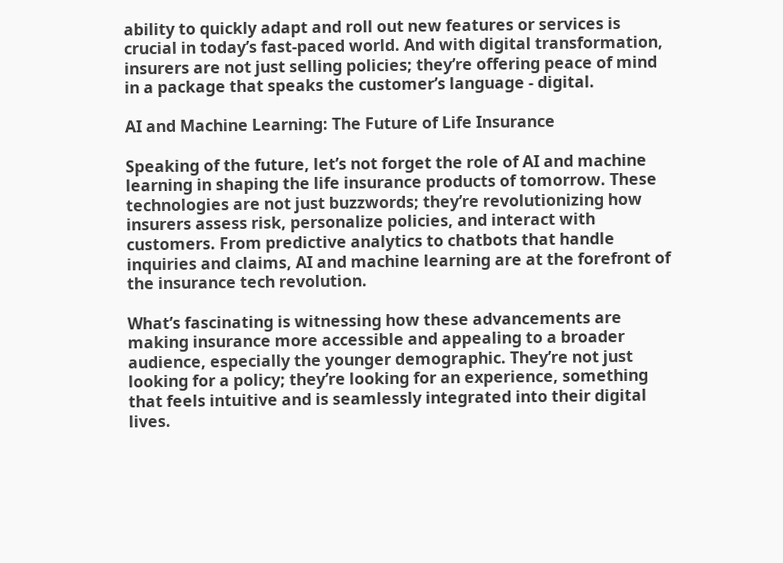ability to quickly adapt and roll out new features or services is crucial in today’s fast-paced world. And with digital transformation, insurers are not just selling policies; they’re offering peace of mind in a package that speaks the customer’s language - digital.

AI and Machine Learning: The Future of Life Insurance

Speaking of the future, let’s not forget the role of AI and machine learning in shaping the life insurance products of tomorrow. These technologies are not just buzzwords; they’re revolutionizing how insurers assess risk, personalize policies, and interact with customers. From predictive analytics to chatbots that handle inquiries and claims, AI and machine learning are at the forefront of the insurance tech revolution.

What’s fascinating is witnessing how these advancements are making insurance more accessible and appealing to a broader audience, especially the younger demographic. They’re not just looking for a policy; they’re looking for an experience, something that feels intuitive and is seamlessly integrated into their digital lives.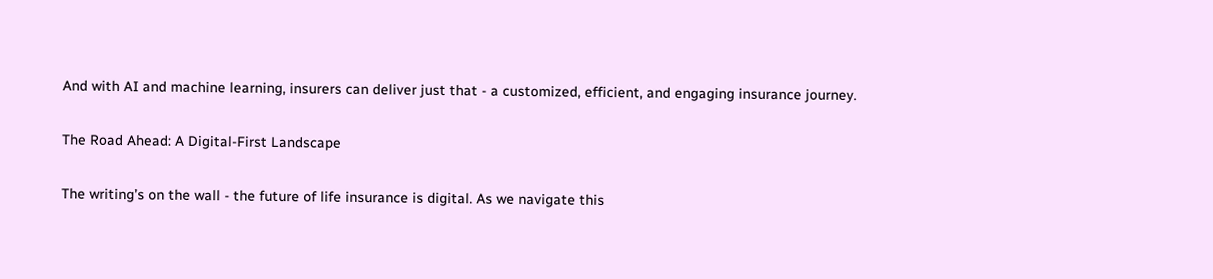And with AI and machine learning, insurers can deliver just that - a customized, efficient, and engaging insurance journey.

The Road Ahead: A Digital-First Landscape

The writing’s on the wall - the future of life insurance is digital. As we navigate this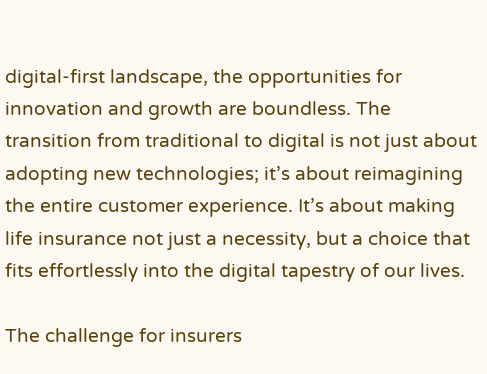digital-first landscape, the opportunities for innovation and growth are boundless. The transition from traditional to digital is not just about adopting new technologies; it’s about reimagining the entire customer experience. It’s about making life insurance not just a necessity, but a choice that fits effortlessly into the digital tapestry of our lives.

The challenge for insurers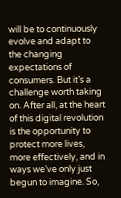will be to continuously evolve and adapt to the changing expectations of consumers. But it’s a challenge worth taking on. After all, at the heart of this digital revolution is the opportunity to protect more lives, more effectively, and in ways we’ve only just begun to imagine. So,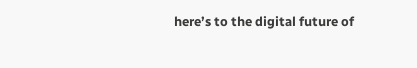here’s to the digital future of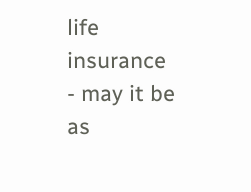life insurance - may it be as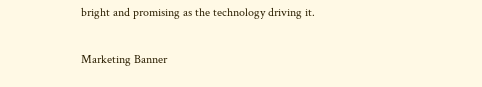bright and promising as the technology driving it.

Marketing Banner